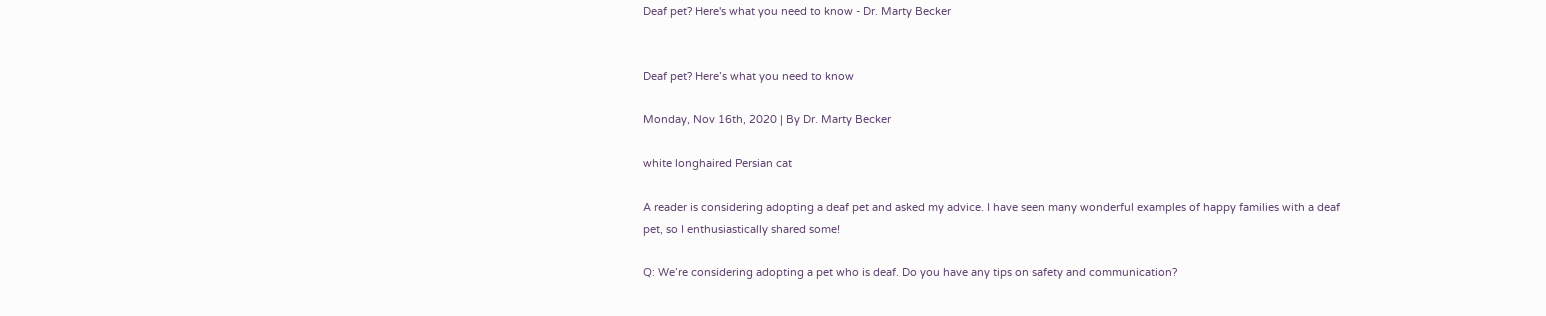Deaf pet? Here's what you need to know - Dr. Marty Becker


Deaf pet? Here’s what you need to know

Monday, Nov 16th, 2020 | By Dr. Marty Becker

white longhaired Persian cat

A reader is considering adopting a deaf pet and asked my advice. I have seen many wonderful examples of happy families with a deaf pet, so I enthusiastically shared some!

Q: We’re considering adopting a pet who is deaf. Do you have any tips on safety and communication?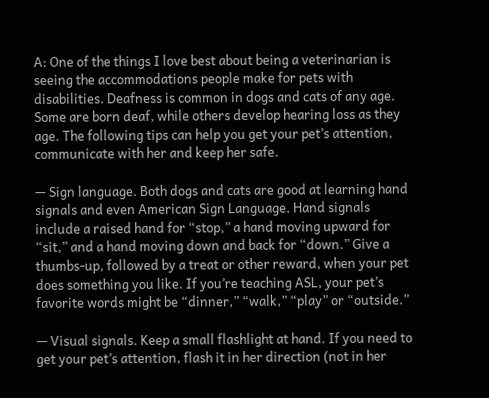A: One of the things I love best about being a veterinarian is seeing the accommodations people make for pets with disabilities. Deafness is common in dogs and cats of any age. Some are born deaf, while others develop hearing loss as they age. The following tips can help you get your pet’s attention, communicate with her and keep her safe.

— Sign language. Both dogs and cats are good at learning hand signals and even American Sign Language. Hand signals include a raised hand for “stop,” a hand moving upward for “sit,” and a hand moving down and back for “down.” Give a thumbs-up, followed by a treat or other reward, when your pet does something you like. If you’re teaching ASL, your pet’s favorite words might be “dinner,” “walk,” “play” or “outside.”

— Visual signals. Keep a small flashlight at hand. If you need to get your pet’s attention, flash it in her direction (not in her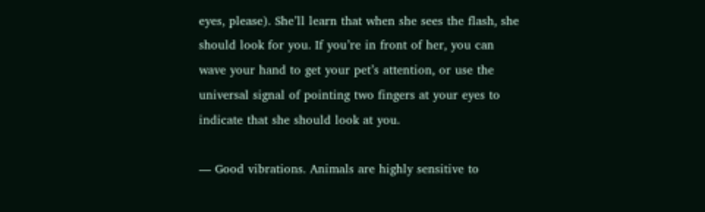eyes, please). She’ll learn that when she sees the flash, she should look for you. If you’re in front of her, you can wave your hand to get your pet’s attention, or use the universal signal of pointing two fingers at your eyes to indicate that she should look at you.

— Good vibrations. Animals are highly sensitive to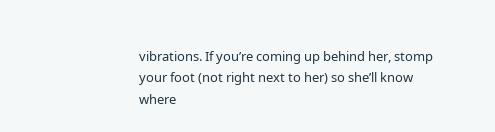vibrations. If you’re coming up behind her, stomp your foot (not right next to her) so she’ll know where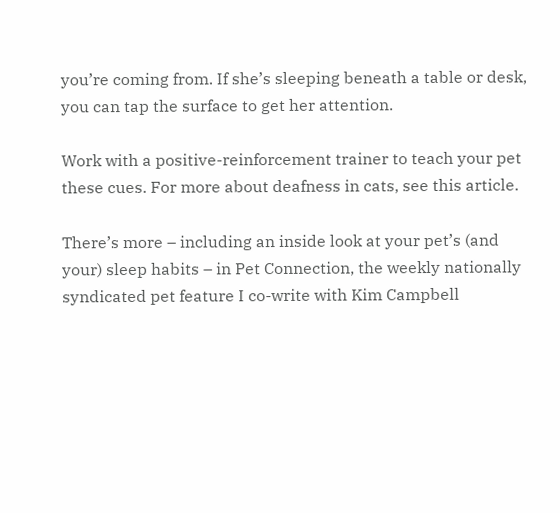you’re coming from. If she’s sleeping beneath a table or desk, you can tap the surface to get her attention.

Work with a positive-reinforcement trainer to teach your pet these cues. For more about deafness in cats, see this article.

There’s more – including an inside look at your pet’s (and your) sleep habits – in Pet Connection, the weekly nationally syndicated pet feature I co-write with Kim Campbell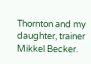Thornton and my daughter, trainer Mikkel Becker.